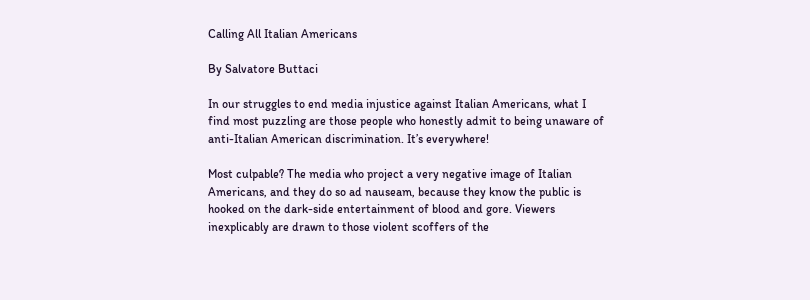Calling All Italian Americans

By Salvatore Buttaci

In our struggles to end media injustice against Italian Americans, what I find most puzzling are those people who honestly admit to being unaware of anti-Italian American discrimination. It’s everywhere!

Most culpable? The media who project a very negative image of Italian Americans, and they do so ad nauseam, because they know the public is hooked on the dark-side entertainment of blood and gore. Viewers inexplicably are drawn to those violent scoffers of the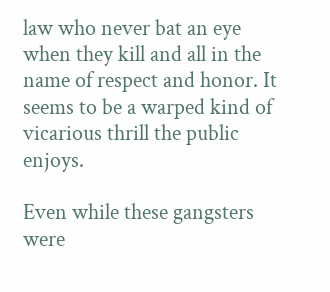law who never bat an eye when they kill and all in the name of respect and honor. It seems to be a warped kind of vicarious thrill the public enjoys.

Even while these gangsters were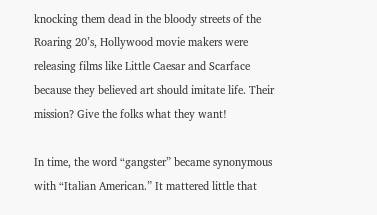knocking them dead in the bloody streets of the Roaring 20’s, Hollywood movie makers were releasing films like Little Caesar and Scarface because they believed art should imitate life. Their mission? Give the folks what they want!

In time, the word “gangster” became synonymous with “Italian American.” It mattered little that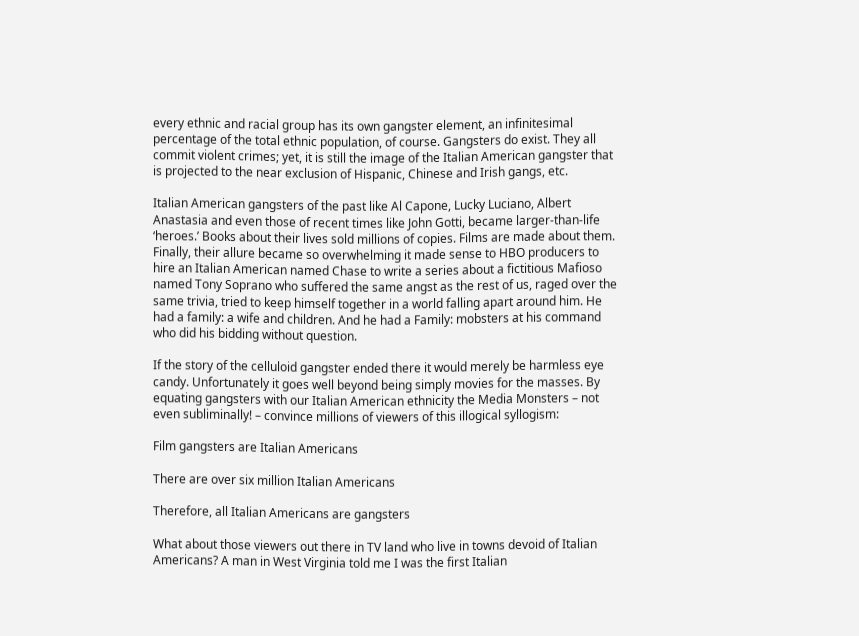every ethnic and racial group has its own gangster element, an infinitesimal percentage of the total ethnic population, of course. Gangsters do exist. They all commit violent crimes; yet, it is still the image of the Italian American gangster that is projected to the near exclusion of Hispanic, Chinese and Irish gangs, etc.

Italian American gangsters of the past like Al Capone, Lucky Luciano, Albert Anastasia and even those of recent times like John Gotti, became larger-than-life ‘heroes.’ Books about their lives sold millions of copies. Films are made about them. Finally, their allure became so overwhelming it made sense to HBO producers to hire an Italian American named Chase to write a series about a fictitious Mafioso named Tony Soprano who suffered the same angst as the rest of us, raged over the same trivia, tried to keep himself together in a world falling apart around him. He had a family: a wife and children. And he had a Family: mobsters at his command who did his bidding without question.

If the story of the celluloid gangster ended there it would merely be harmless eye candy. Unfortunately it goes well beyond being simply movies for the masses. By equating gangsters with our Italian American ethnicity the Media Monsters – not even subliminally! – convince millions of viewers of this illogical syllogism:

Film gangsters are Italian Americans

There are over six million Italian Americans

Therefore, all Italian Americans are gangsters

What about those viewers out there in TV land who live in towns devoid of Italian Americans? A man in West Virginia told me I was the first Italian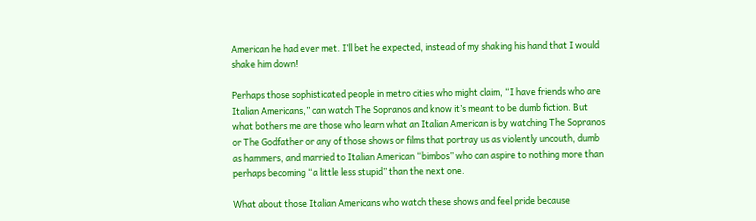American he had ever met. I’ll bet he expected, instead of my shaking his hand that I would shake him down!

Perhaps those sophisticated people in metro cities who might claim, “I have friends who are Italian Americans,” can watch The Sopranos and know it’s meant to be dumb fiction. But what bothers me are those who learn what an Italian American is by watching The Sopranos or The Godfather or any of those shows or films that portray us as violently uncouth, dumb as hammers, and married to Italian American “bimbos” who can aspire to nothing more than perhaps becoming “a little less stupid” than the next one.

What about those Italian Americans who watch these shows and feel pride because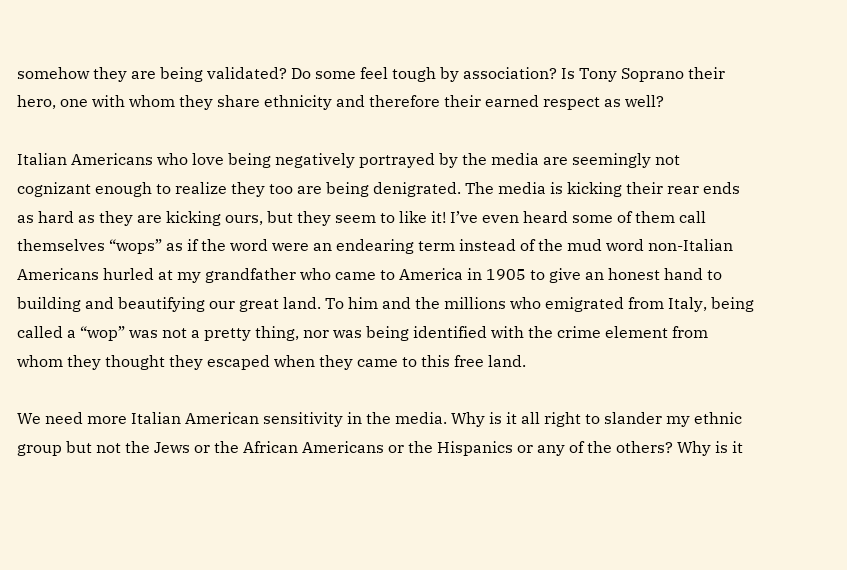somehow they are being validated? Do some feel tough by association? Is Tony Soprano their hero, one with whom they share ethnicity and therefore their earned respect as well?

Italian Americans who love being negatively portrayed by the media are seemingly not cognizant enough to realize they too are being denigrated. The media is kicking their rear ends as hard as they are kicking ours, but they seem to like it! I’ve even heard some of them call themselves “wops” as if the word were an endearing term instead of the mud word non-Italian Americans hurled at my grandfather who came to America in 1905 to give an honest hand to building and beautifying our great land. To him and the millions who emigrated from Italy, being called a “wop” was not a pretty thing, nor was being identified with the crime element from whom they thought they escaped when they came to this free land.

We need more Italian American sensitivity in the media. Why is it all right to slander my ethnic group but not the Jews or the African Americans or the Hispanics or any of the others? Why is it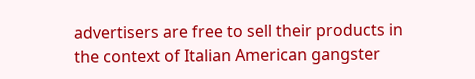advertisers are free to sell their products in the context of Italian American gangster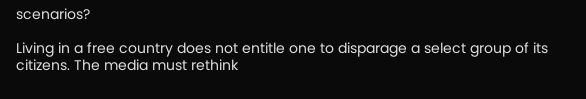scenarios?

Living in a free country does not entitle one to disparage a select group of its citizens. The media must rethink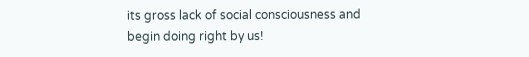its gross lack of social consciousness and begin doing right by us!